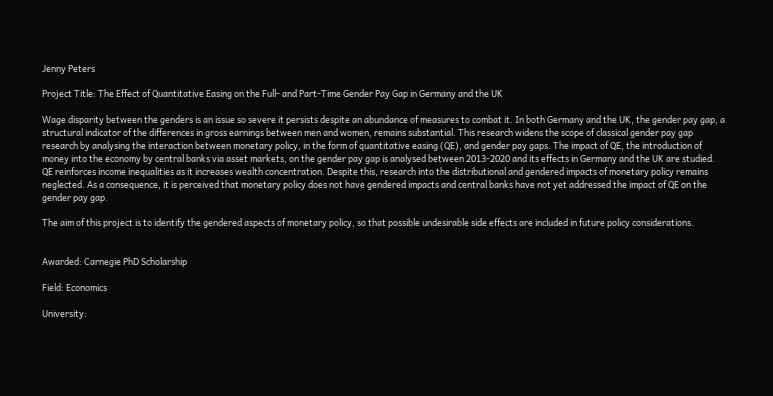Jenny Peters

Project Title: The Effect of Quantitative Easing on the Full- and Part-Time Gender Pay Gap in Germany and the UK

Wage disparity between the genders is an issue so severe it persists despite an abundance of measures to combat it. In both Germany and the UK, the gender pay gap, a structural indicator of the differences in gross earnings between men and women, remains substantial. This research widens the scope of classical gender pay gap research by analysing the interaction between monetary policy, in the form of quantitative easing (QE), and gender pay gaps. The impact of QE, the introduction of money into the economy by central banks via asset markets, on the gender pay gap is analysed between 2013-2020 and its effects in Germany and the UK are studied. QE reinforces income inequalities as it increases wealth concentration. Despite this, research into the distributional and gendered impacts of monetary policy remains neglected. As a consequence, it is perceived that monetary policy does not have gendered impacts and central banks have not yet addressed the impact of QE on the gender pay gap.

The aim of this project is to identify the gendered aspects of monetary policy, so that possible undesirable side effects are included in future policy considerations.


Awarded: Carnegie PhD Scholarship

Field: Economics

University: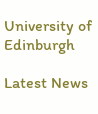University of Edinburgh

Latest News